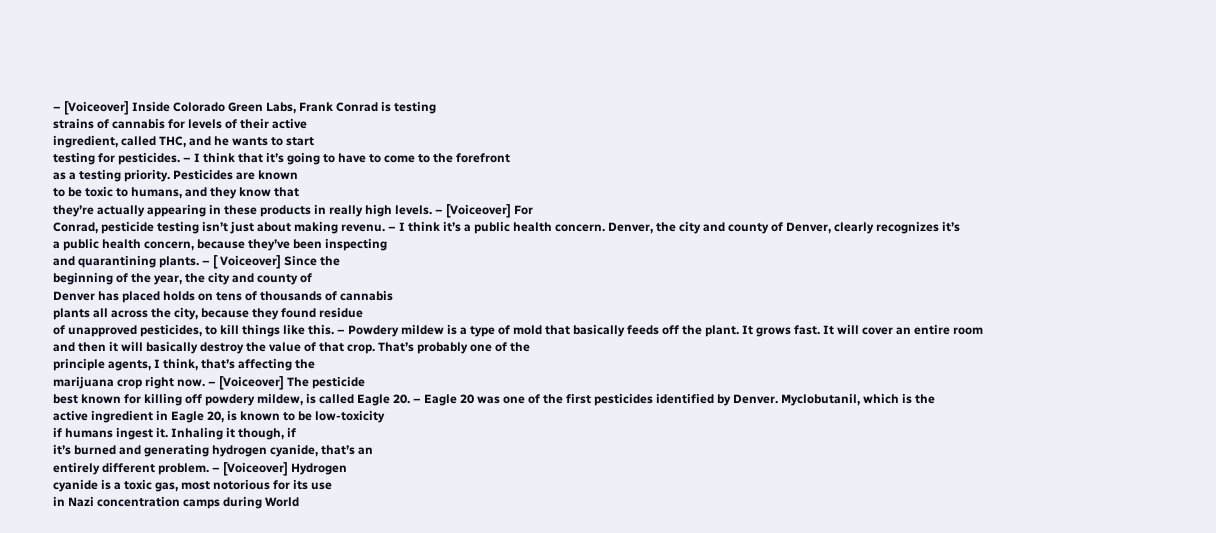– [Voiceover] Inside Colorado Green Labs, Frank Conrad is testing
strains of cannabis for levels of their active
ingredient, called THC, and he wants to start
testing for pesticides. – I think that it’s going to have to come to the forefront
as a testing priority. Pesticides are known
to be toxic to humans, and they know that
they’re actually appearing in these products in really high levels. – [Voiceover] For
Conrad, pesticide testing isn’t just about making revenu. – I think it’s a public health concern. Denver, the city and county of Denver, clearly recognizes it’s
a public health concern, because they’ve been inspecting
and quarantining plants. – [ Voiceover] Since the
beginning of the year, the city and county of
Denver has placed holds on tens of thousands of cannabis
plants all across the city, because they found residue
of unapproved pesticides, to kill things like this. – Powdery mildew is a type of mold that basically feeds off the plant. It grows fast. It will cover an entire room
and then it will basically destroy the value of that crop. That’s probably one of the
principle agents, I think, that’s affecting the
marijuana crop right now. – [Voiceover] The pesticide
best known for killing off powdery mildew, is called Eagle 20. – Eagle 20 was one of the first pesticides identified by Denver. Myclobutanil, which is the
active ingredient in Eagle 20, is known to be low-toxicity
if humans ingest it. Inhaling it though, if
it’s burned and generating hydrogen cyanide, that’s an
entirely different problem. – [Voiceover] Hydrogen
cyanide is a toxic gas, most notorious for its use
in Nazi concentration camps during World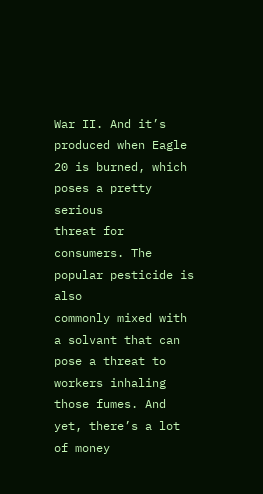War II. And it’s produced when Eagle 20 is burned, which poses a pretty serious
threat for consumers. The popular pesticide is also
commonly mixed with a solvant that can pose a threat to
workers inhaling those fumes. And yet, there’s a lot of money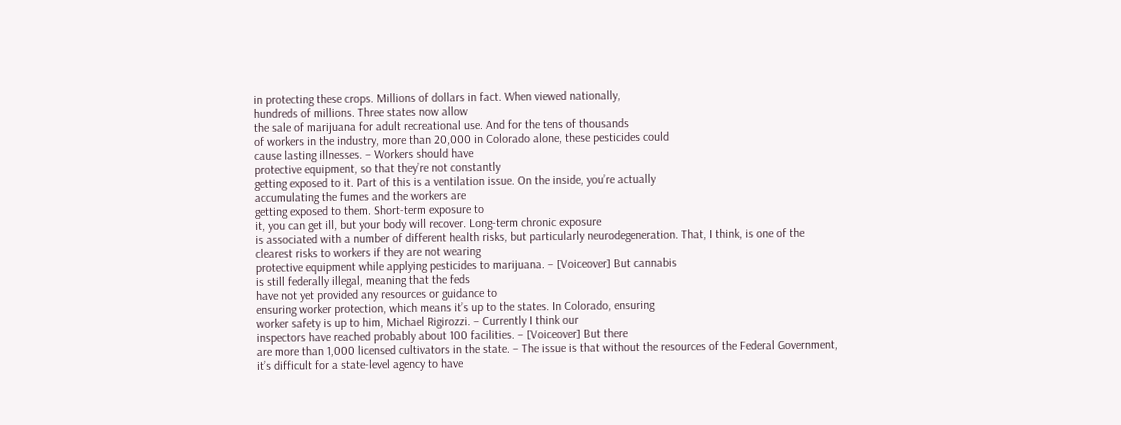in protecting these crops. Millions of dollars in fact. When viewed nationally,
hundreds of millions. Three states now allow
the sale of marijuana for adult recreational use. And for the tens of thousands
of workers in the industry, more than 20,000 in Colorado alone, these pesticides could
cause lasting illnesses. – Workers should have
protective equipment, so that they’re not constantly
getting exposed to it. Part of this is a ventilation issue. On the inside, you’re actually
accumulating the fumes and the workers are
getting exposed to them. Short-term exposure to
it, you can get ill, but your body will recover. Long-term chronic exposure
is associated with a number of different health risks, but particularly neurodegeneration. That, I think, is one of the
clearest risks to workers if they are not wearing
protective equipment while applying pesticides to marijuana. – [Voiceover] But cannabis
is still federally illegal, meaning that the feds
have not yet provided any resources or guidance to
ensuring worker protection, which means it’s up to the states. In Colorado, ensuring
worker safety is up to him, Michael Rigirozzi. – Currently I think our
inspectors have reached probably about 100 facilities. – [Voiceover] But there
are more than 1,000 licensed cultivators in the state. – The issue is that without the resources of the Federal Government,
it’s difficult for a state-level agency to have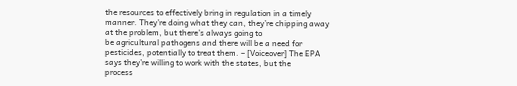the resources to effectively bring in regulation in a timely manner. They’re doing what they can, they’re chipping away at the problem, but there’s always going to
be agricultural pathogens and there will be a need for pesticides, potentially to treat them. – [Voiceover] The EPA
says they’re willing to work with the states, but the
process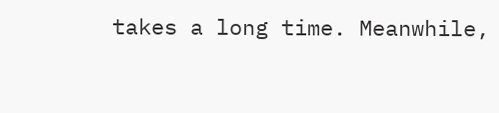takes a long time. Meanwhile,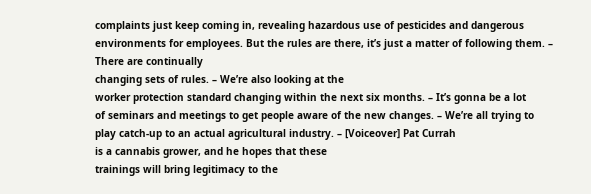complaints just keep coming in, revealing hazardous use of pesticides and dangerous environments for employees. But the rules are there, it’s just a matter of following them. – There are continually
changing sets of rules. – We’re also looking at the
worker protection standard changing within the next six months. – It’s gonna be a lot
of seminars and meetings to get people aware of the new changes. – We’re all trying to
play catch-up to an actual agricultural industry. – [Voiceover] Pat Currah
is a cannabis grower, and he hopes that these
trainings will bring legitimacy to the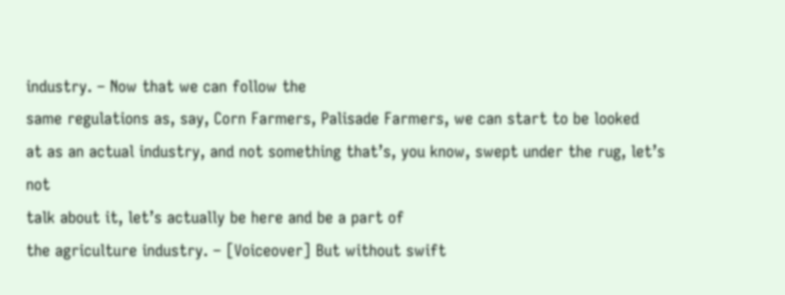industry. – Now that we can follow the
same regulations as, say, Corn Farmers, Palisade Farmers, we can start to be looked
at as an actual industry, and not something that’s, you know, swept under the rug, let’s not
talk about it, let’s actually be here and be a part of
the agriculture industry. – [Voiceover] But without swift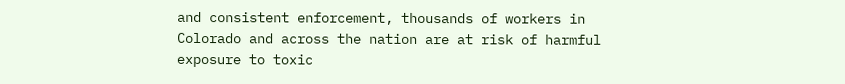and consistent enforcement, thousands of workers in
Colorado and across the nation are at risk of harmful
exposure to toxic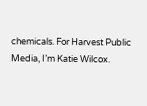chemicals. For Harvest Public
Media, I’m Katie Wilcox.